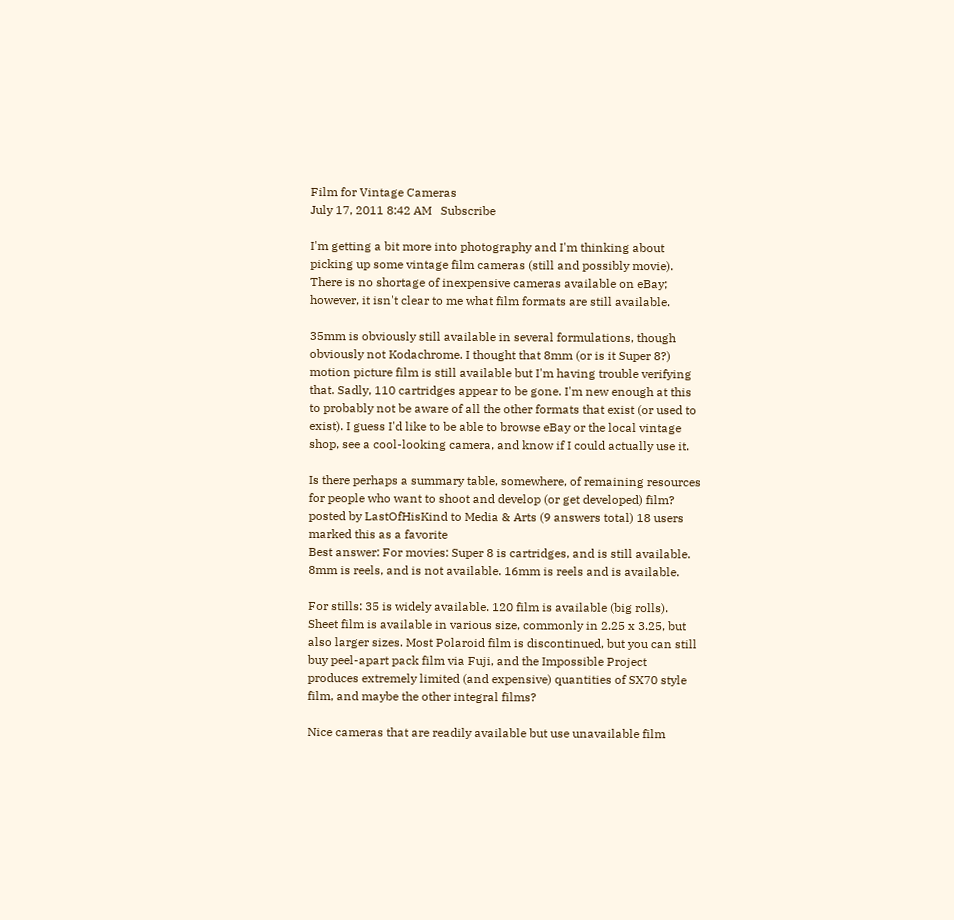Film for Vintage Cameras
July 17, 2011 8:42 AM   Subscribe

I'm getting a bit more into photography and I'm thinking about picking up some vintage film cameras (still and possibly movie). There is no shortage of inexpensive cameras available on eBay; however, it isn't clear to me what film formats are still available.

35mm is obviously still available in several formulations, though obviously not Kodachrome. I thought that 8mm (or is it Super 8?) motion picture film is still available but I'm having trouble verifying that. Sadly, 110 cartridges appear to be gone. I'm new enough at this to probably not be aware of all the other formats that exist (or used to exist). I guess I'd like to be able to browse eBay or the local vintage shop, see a cool-looking camera, and know if I could actually use it.

Is there perhaps a summary table, somewhere, of remaining resources for people who want to shoot and develop (or get developed) film?
posted by LastOfHisKind to Media & Arts (9 answers total) 18 users marked this as a favorite
Best answer: For movies: Super 8 is cartridges, and is still available. 8mm is reels, and is not available. 16mm is reels and is available.

For stills: 35 is widely available. 120 film is available (big rolls). Sheet film is available in various size, commonly in 2.25 x 3.25, but also larger sizes. Most Polaroid film is discontinued, but you can still buy peel-apart pack film via Fuji, and the Impossible Project produces extremely limited (and expensive) quantities of SX70 style film, and maybe the other integral films?

Nice cameras that are readily available but use unavailable film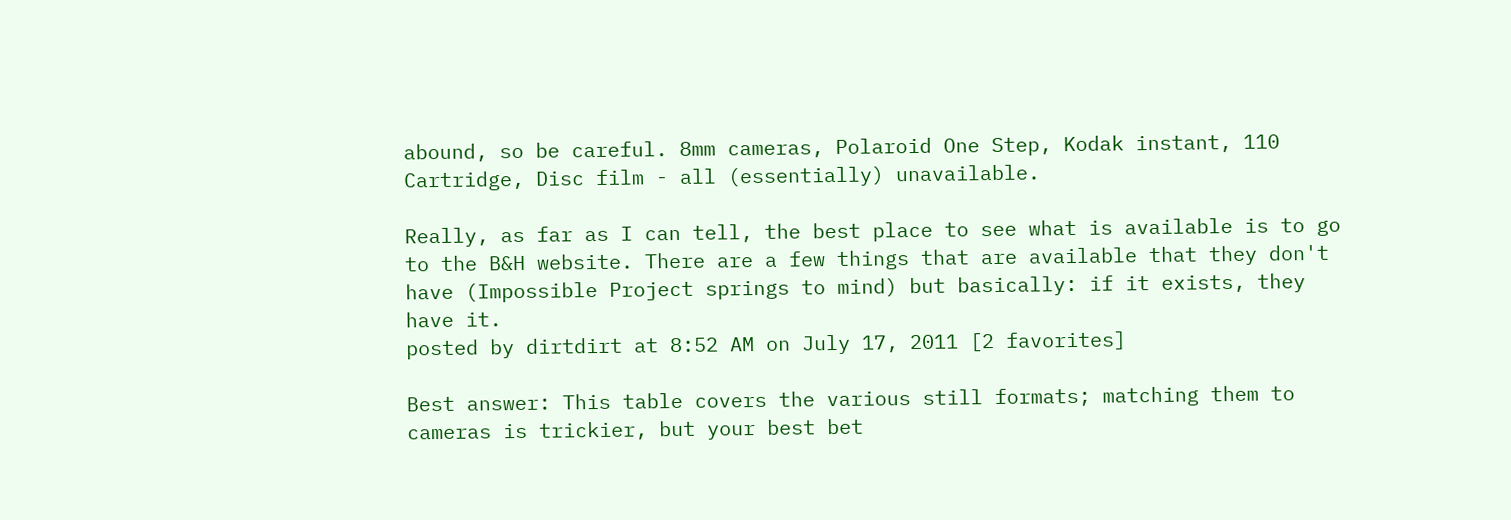abound, so be careful. 8mm cameras, Polaroid One Step, Kodak instant, 110 Cartridge, Disc film - all (essentially) unavailable.

Really, as far as I can tell, the best place to see what is available is to go to the B&H website. There are a few things that are available that they don't have (Impossible Project springs to mind) but basically: if it exists, they have it.
posted by dirtdirt at 8:52 AM on July 17, 2011 [2 favorites]

Best answer: This table covers the various still formats; matching them to cameras is trickier, but your best bet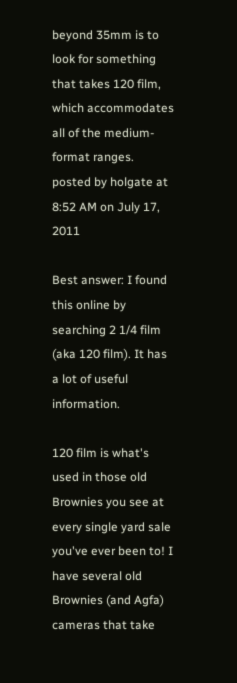beyond 35mm is to look for something that takes 120 film, which accommodates all of the medium-format ranges.
posted by holgate at 8:52 AM on July 17, 2011

Best answer: I found this online by searching 2 1/4 film (aka 120 film). It has a lot of useful information.

120 film is what's used in those old Brownies you see at every single yard sale you've ever been to! I have several old Brownies (and Agfa) cameras that take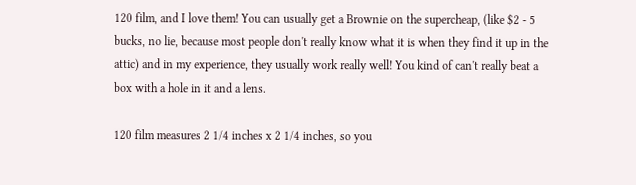120 film, and I love them! You can usually get a Brownie on the supercheap, (like $2 - 5 bucks, no lie, because most people don't really know what it is when they find it up in the attic) and in my experience, they usually work really well! You kind of can't really beat a box with a hole in it and a lens.

120 film measures 2 1/4 inches x 2 1/4 inches, so you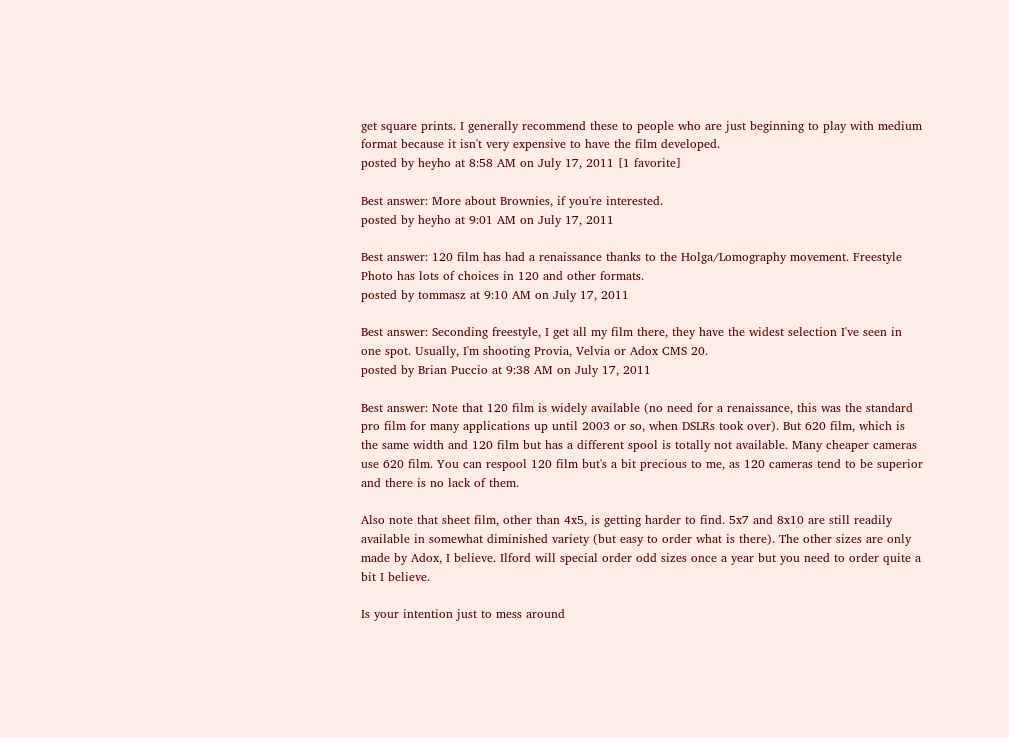get square prints. I generally recommend these to people who are just beginning to play with medium format because it isn't very expensive to have the film developed.
posted by heyho at 8:58 AM on July 17, 2011 [1 favorite]

Best answer: More about Brownies, if you're interested.
posted by heyho at 9:01 AM on July 17, 2011

Best answer: 120 film has had a renaissance thanks to the Holga/Lomography movement. Freestyle Photo has lots of choices in 120 and other formats.
posted by tommasz at 9:10 AM on July 17, 2011

Best answer: Seconding freestyle, I get all my film there, they have the widest selection I've seen in one spot. Usually, I'm shooting Provia, Velvia or Adox CMS 20.
posted by Brian Puccio at 9:38 AM on July 17, 2011

Best answer: Note that 120 film is widely available (no need for a renaissance, this was the standard pro film for many applications up until 2003 or so, when DSLRs took over). But 620 film, which is the same width and 120 film but has a different spool is totally not available. Many cheaper cameras use 620 film. You can respool 120 film but's a bit precious to me, as 120 cameras tend to be superior and there is no lack of them.

Also note that sheet film, other than 4x5, is getting harder to find. 5x7 and 8x10 are still readily available in somewhat diminished variety (but easy to order what is there). The other sizes are only made by Adox, I believe. Ilford will special order odd sizes once a year but you need to order quite a bit I believe.

Is your intention just to mess around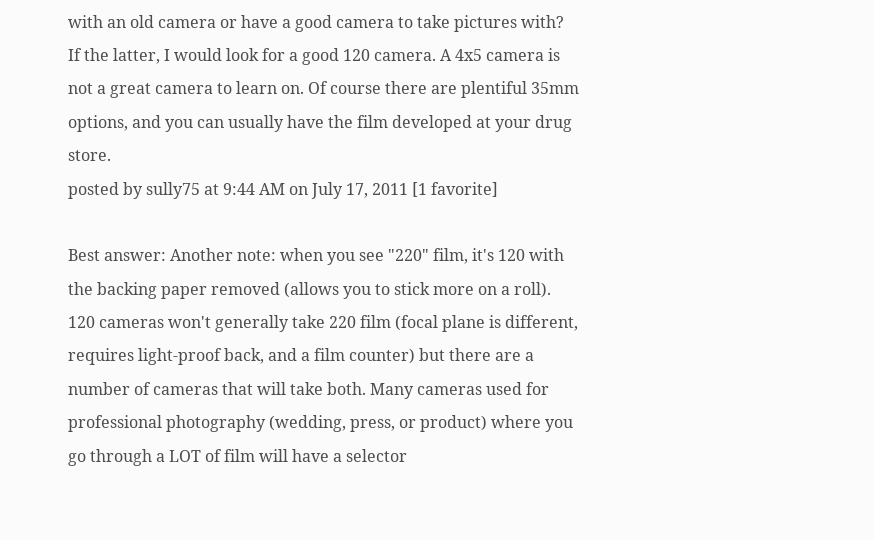with an old camera or have a good camera to take pictures with? If the latter, I would look for a good 120 camera. A 4x5 camera is not a great camera to learn on. Of course there are plentiful 35mm options, and you can usually have the film developed at your drug store.
posted by sully75 at 9:44 AM on July 17, 2011 [1 favorite]

Best answer: Another note: when you see "220" film, it's 120 with the backing paper removed (allows you to stick more on a roll). 120 cameras won't generally take 220 film (focal plane is different, requires light-proof back, and a film counter) but there are a number of cameras that will take both. Many cameras used for professional photography (wedding, press, or product) where you go through a LOT of film will have a selector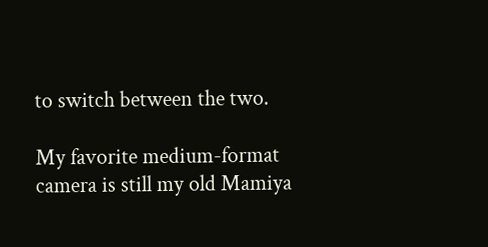to switch between the two.

My favorite medium-format camera is still my old Mamiya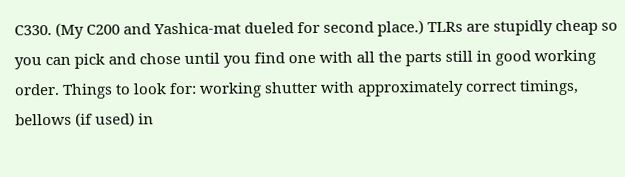C330. (My C200 and Yashica-mat dueled for second place.) TLRs are stupidly cheap so you can pick and chose until you find one with all the parts still in good working order. Things to look for: working shutter with approximately correct timings, bellows (if used) in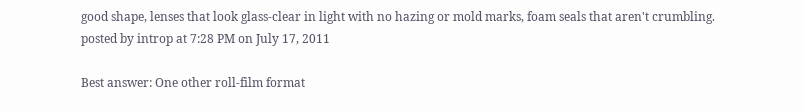good shape, lenses that look glass-clear in light with no hazing or mold marks, foam seals that aren't crumbling.
posted by introp at 7:28 PM on July 17, 2011

Best answer: One other roll-film format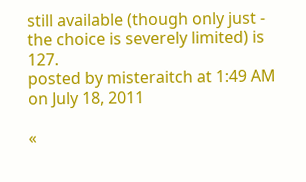still available (though only just - the choice is severely limited) is 127.
posted by misteraitch at 1:49 AM on July 18, 2011

«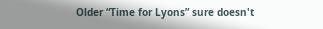Older “Time for Lyons” sure doesn't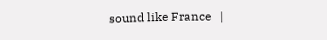sound like France   |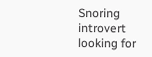Snoring introvert looking for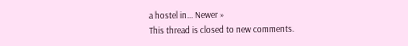a hostel in... Newer »
This thread is closed to new comments.